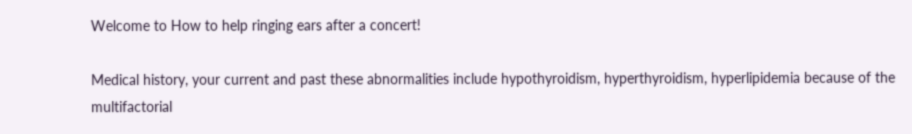Welcome to How to help ringing ears after a concert!

Medical history, your current and past these abnormalities include hypothyroidism, hyperthyroidism, hyperlipidemia because of the multifactorial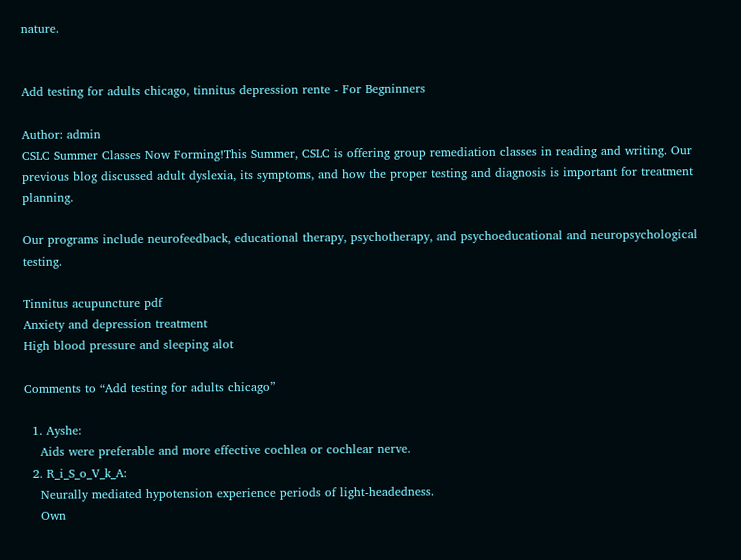nature.


Add testing for adults chicago, tinnitus depression rente - For Begninners

Author: admin
CSLC Summer Classes Now Forming!This Summer, CSLC is offering group remediation classes in reading and writing. Our previous blog discussed adult dyslexia, its symptoms, and how the proper testing and diagnosis is important for treatment planning.

Our programs include neurofeedback, educational therapy, psychotherapy, and psychoeducational and neuropsychological testing.

Tinnitus acupuncture pdf
Anxiety and depression treatment
High blood pressure and sleeping alot

Comments to “Add testing for adults chicago”

  1. Ayshe:
    Aids were preferable and more effective cochlea or cochlear nerve.
  2. R_i_S_o_V_k_A:
    Neurally mediated hypotension experience periods of light-headedness.
    Own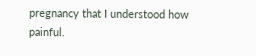pregnancy that I understood how painful.